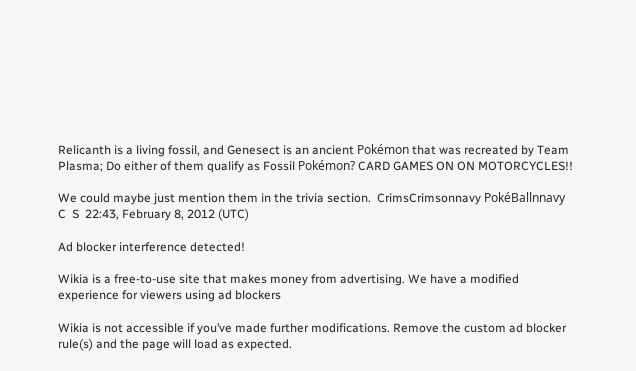Relicanth is a living fossil, and Genesect is an ancient Pokémon that was recreated by Team Plasma; Do either of them qualify as Fossil Pokémon? CARD GAMES ON ON MOTORCYCLES!!

We could maybe just mention them in the trivia section.  CrimsCrimsonnavy PokéBallnnavy   C  S  22:43, February 8, 2012 (UTC)

Ad blocker interference detected!

Wikia is a free-to-use site that makes money from advertising. We have a modified experience for viewers using ad blockers

Wikia is not accessible if you’ve made further modifications. Remove the custom ad blocker rule(s) and the page will load as expected.